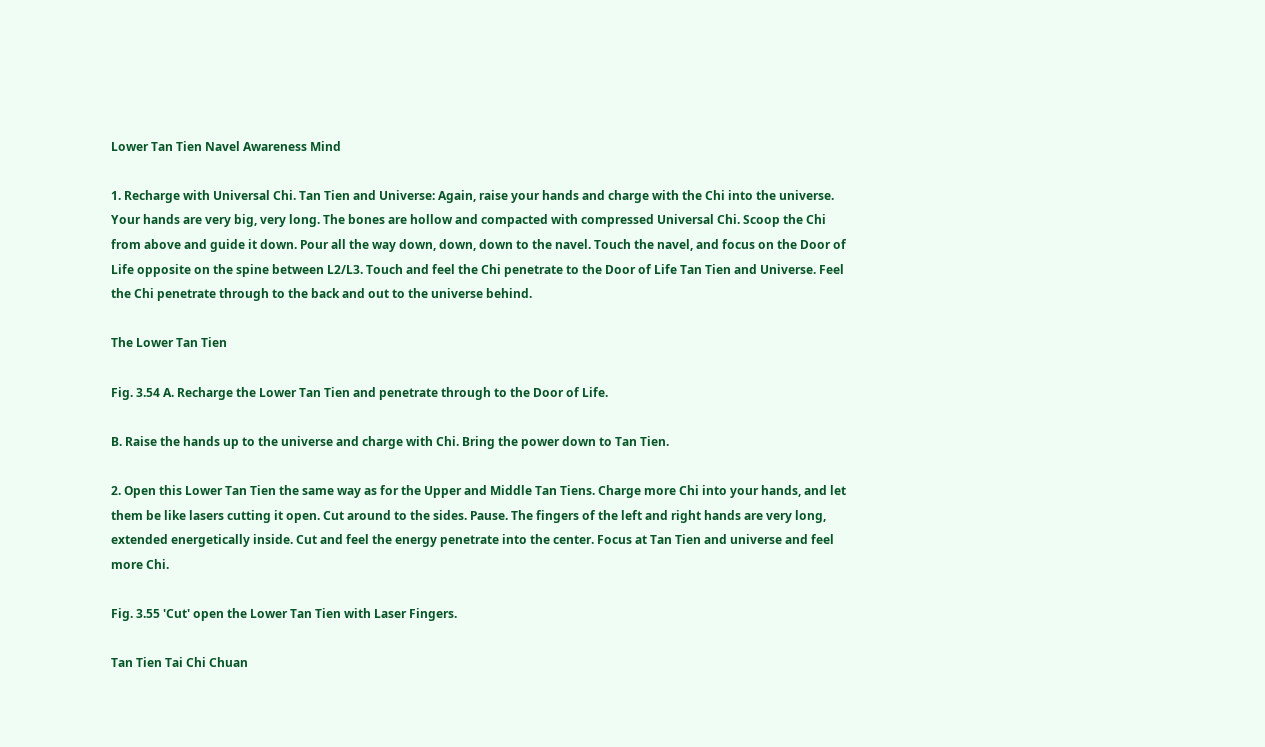Lower Tan Tien Navel Awareness Mind

1. Recharge with Universal Chi. Tan Tien and Universe: Again, raise your hands and charge with the Chi into the universe. Your hands are very big, very long. The bones are hollow and compacted with compressed Universal Chi. Scoop the Chi from above and guide it down. Pour all the way down, down, down to the navel. Touch the navel, and focus on the Door of Life opposite on the spine between L2/L3. Touch and feel the Chi penetrate to the Door of Life Tan Tien and Universe. Feel the Chi penetrate through to the back and out to the universe behind.

The Lower Tan Tien

Fig. 3.54 A. Recharge the Lower Tan Tien and penetrate through to the Door of Life.

B. Raise the hands up to the universe and charge with Chi. Bring the power down to Tan Tien.

2. Open this Lower Tan Tien the same way as for the Upper and Middle Tan Tiens. Charge more Chi into your hands, and let them be like lasers cutting it open. Cut around to the sides. Pause. The fingers of the left and right hands are very long, extended energetically inside. Cut and feel the energy penetrate into the center. Focus at Tan Tien and universe and feel more Chi.

Fig. 3.55 'Cut' open the Lower Tan Tien with Laser Fingers.

Tan Tien Tai Chi Chuan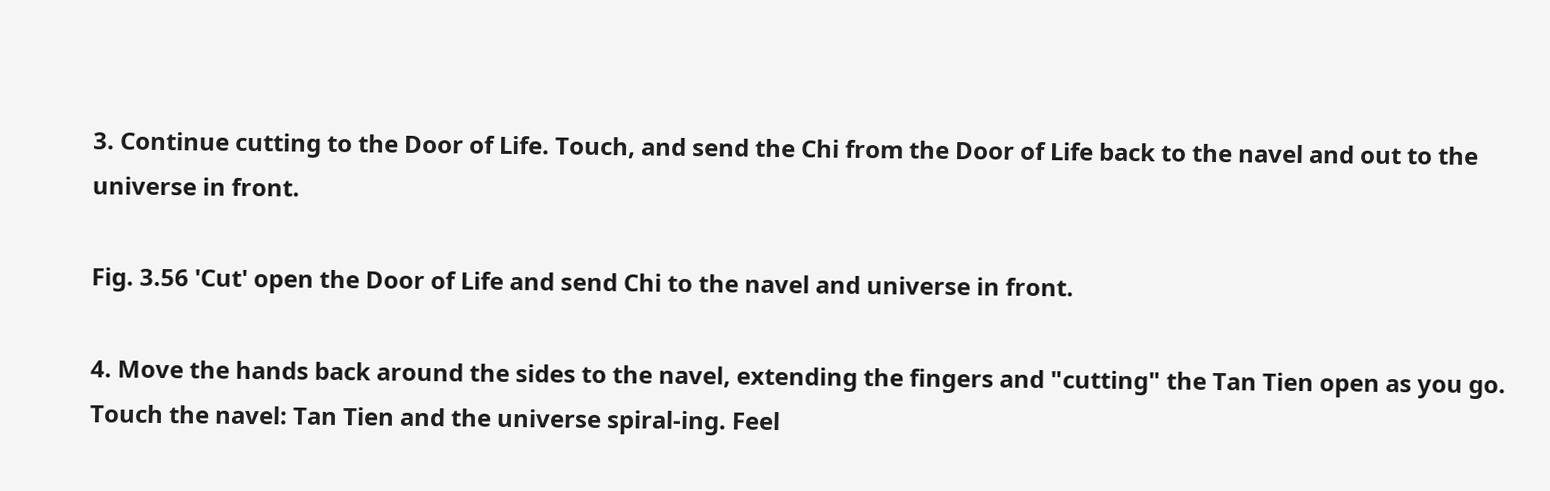3. Continue cutting to the Door of Life. Touch, and send the Chi from the Door of Life back to the navel and out to the universe in front.

Fig. 3.56 'Cut' open the Door of Life and send Chi to the navel and universe in front.

4. Move the hands back around the sides to the navel, extending the fingers and "cutting" the Tan Tien open as you go. Touch the navel: Tan Tien and the universe spiral-ing. Feel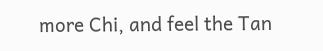more Chi, and feel the Tan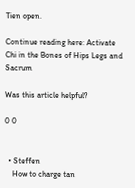Tien open.

Continue reading here: Activate Chi in the Bones of Hips Legs and Sacrum

Was this article helpful?

0 0


  • Steffen
    How to charge tan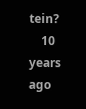tein?
    10 years ago